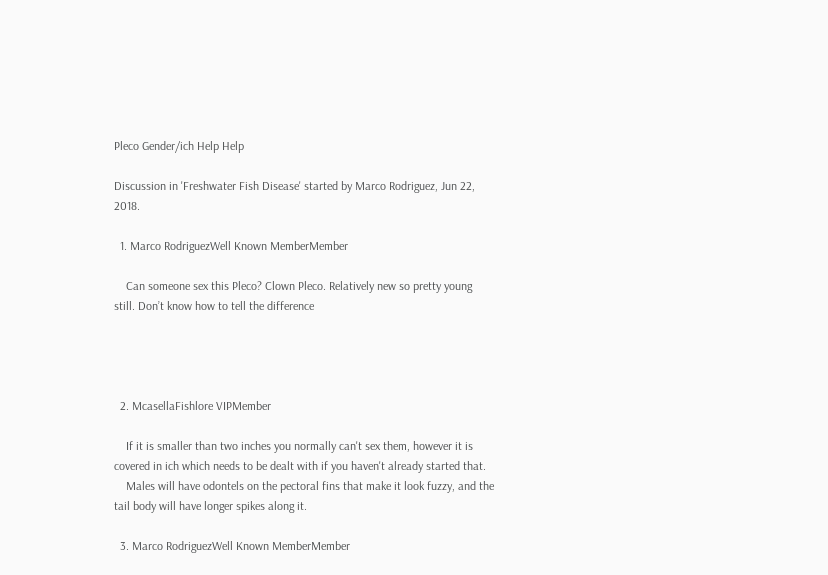Pleco Gender/ich Help Help

Discussion in 'Freshwater Fish Disease' started by Marco Rodriguez, Jun 22, 2018.

  1. Marco RodriguezWell Known MemberMember

    Can someone sex this Pleco? Clown Pleco. Relatively new so pretty young still. Don’t know how to tell the difference




  2. McasellaFishlore VIPMember

    If it is smaller than two inches you normally can't sex them, however it is covered in ich which needs to be dealt with if you haven't already started that.
    Males will have odontels on the pectoral fins that make it look fuzzy, and the tail body will have longer spikes along it.

  3. Marco RodriguezWell Known MemberMember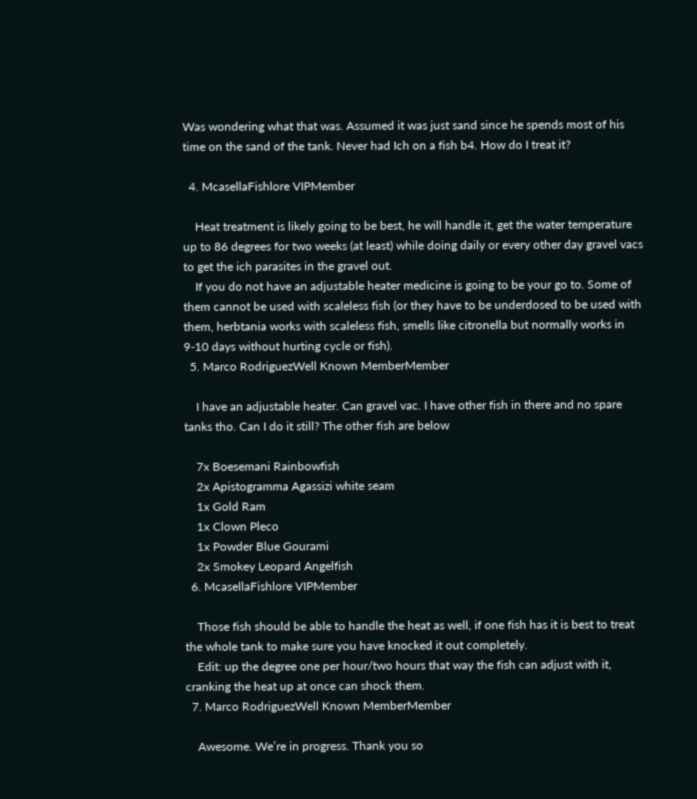Was wondering what that was. Assumed it was just sand since he spends most of his time on the sand of the tank. Never had Ich on a fish b4. How do I treat it?

  4. McasellaFishlore VIPMember

    Heat treatment is likely going to be best, he will handle it, get the water temperature up to 86 degrees for two weeks (at least) while doing daily or every other day gravel vacs to get the ich parasites in the gravel out.
    If you do not have an adjustable heater medicine is going to be your go to. Some of them cannot be used with scaleless fish (or they have to be underdosed to be used with them, herbtania works with scaleless fish, smells like citronella but normally works in 9-10 days without hurting cycle or fish).
  5. Marco RodriguezWell Known MemberMember

    I have an adjustable heater. Can gravel vac. I have other fish in there and no spare tanks tho. Can I do it still? The other fish are below

    7x Boesemani Rainbowfish
    2x Apistogramma Agassizi white seam
    1x Gold Ram
    1x Clown Pleco
    1x Powder Blue Gourami
    2x Smokey Leopard Angelfish
  6. McasellaFishlore VIPMember

    Those fish should be able to handle the heat as well, if one fish has it is best to treat the whole tank to make sure you have knocked it out completely.
    Edit: up the degree one per hour/two hours that way the fish can adjust with it, cranking the heat up at once can shock them.
  7. Marco RodriguezWell Known MemberMember

    Awesome. We’re in progress. Thank you so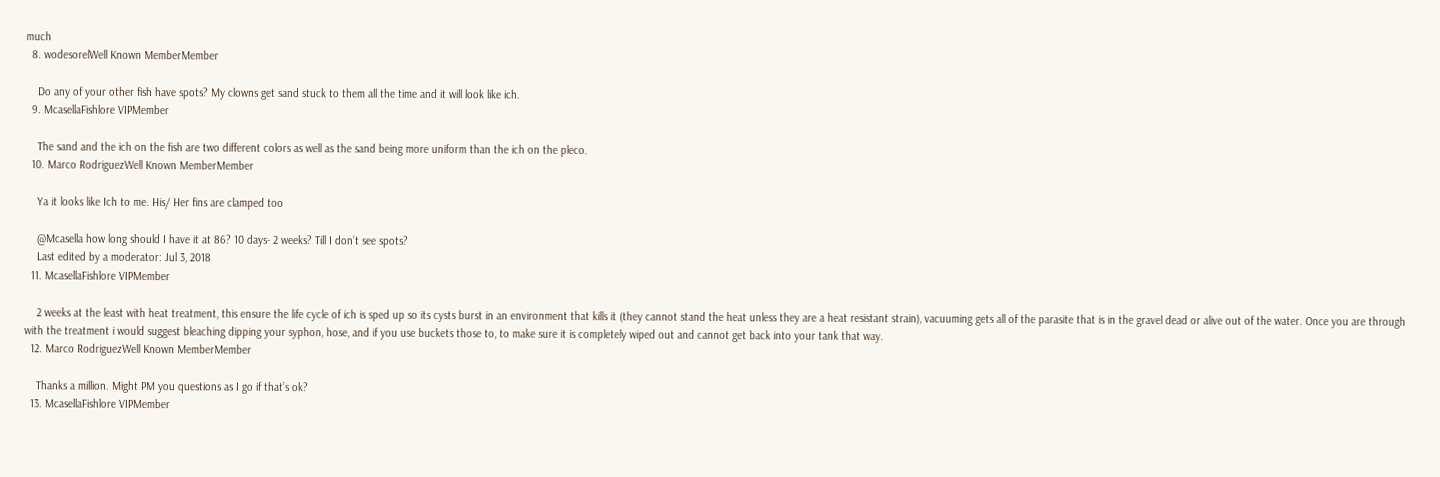much
  8. wodesorelWell Known MemberMember

    Do any of your other fish have spots? My clowns get sand stuck to them all the time and it will look like ich.
  9. McasellaFishlore VIPMember

    The sand and the ich on the fish are two different colors as well as the sand being more uniform than the ich on the pleco.
  10. Marco RodriguezWell Known MemberMember

    Ya it looks like Ich to me. His/ Her fins are clamped too

    @Mcasella how long should I have it at 86? 10 days- 2 weeks? Till I don’t see spots?
    Last edited by a moderator: Jul 3, 2018
  11. McasellaFishlore VIPMember

    2 weeks at the least with heat treatment, this ensure the life cycle of ich is sped up so its cysts burst in an environment that kills it (they cannot stand the heat unless they are a heat resistant strain), vacuuming gets all of the parasite that is in the gravel dead or alive out of the water. Once you are through with the treatment i would suggest bleaching dipping your syphon, hose, and if you use buckets those to, to make sure it is completely wiped out and cannot get back into your tank that way.
  12. Marco RodriguezWell Known MemberMember

    Thanks a million. Might PM you questions as I go if that’s ok?
  13. McasellaFishlore VIPMember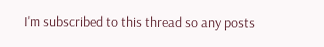I'm subscribed to this thread so any posts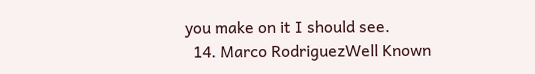you make on it I should see.
  14. Marco RodriguezWell Known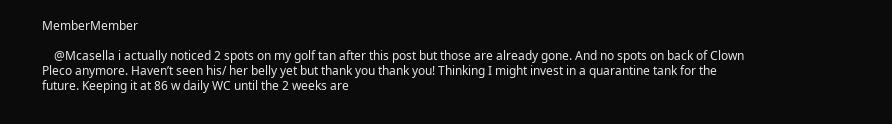MemberMember

    @Mcasella i actually noticed 2 spots on my golf tan after this post but those are already gone. And no spots on back of Clown Pleco anymore. Haven’t seen his/ her belly yet but thank you thank you! Thinking I might invest in a quarantine tank for the future. Keeping it at 86 w daily WC until the 2 weeks are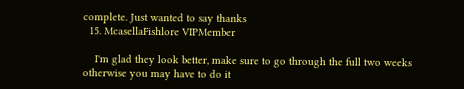complete. Just wanted to say thanks
  15. McasellaFishlore VIPMember

    I'm glad they look better, make sure to go through the full two weeks otherwise you may have to do it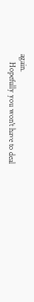again.
    Hopefully you won't have to deal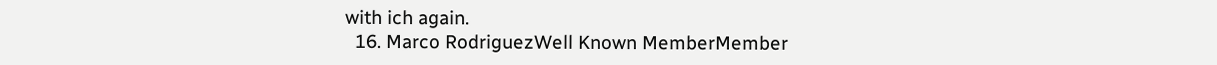with ich again.
  16. Marco RodriguezWell Known MemberMember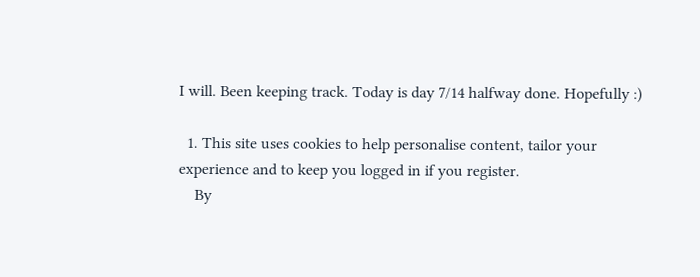I will. Been keeping track. Today is day 7/14 halfway done. Hopefully :)

  1. This site uses cookies to help personalise content, tailor your experience and to keep you logged in if you register.
    By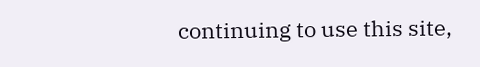continuing to use this site,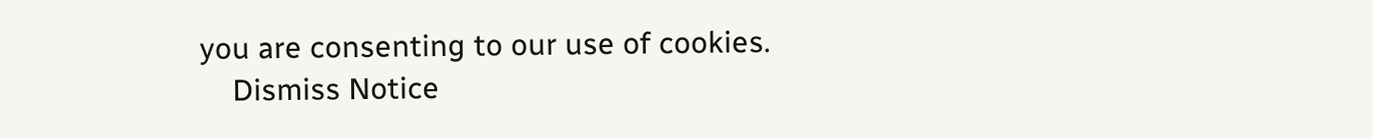you are consenting to our use of cookies.
    Dismiss Notice